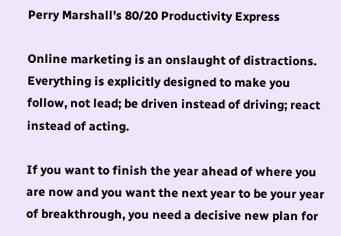Perry Marshall’s 80/20 Productivity Express

Online marketing is an onslaught of distractions. Everything is explicitly designed to make you follow, not lead; be driven instead of driving; react instead of acting.

If you want to finish the year ahead of where you are now and you want the next year to be your year of breakthrough, you need a decisive new plan for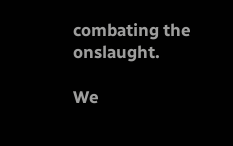combating the onslaught.

We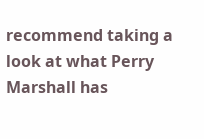recommend taking a look at what Perry Marshall has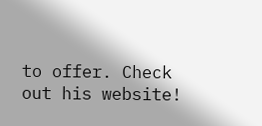to offer. Check out his website!